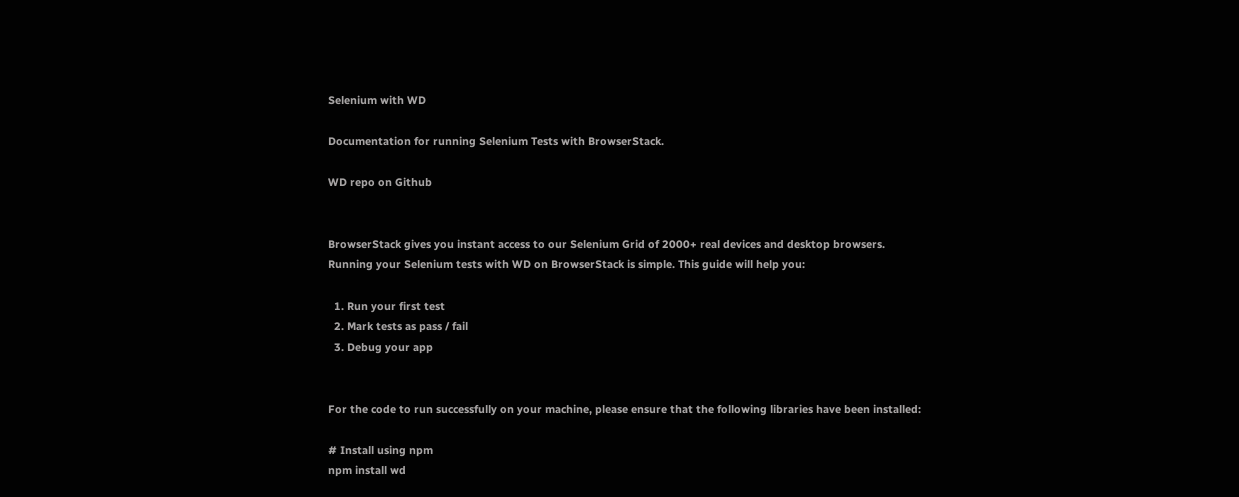Selenium with WD

Documentation for running Selenium Tests with BrowserStack.

WD repo on Github


BrowserStack gives you instant access to our Selenium Grid of 2000+ real devices and desktop browsers. Running your Selenium tests with WD on BrowserStack is simple. This guide will help you:

  1. Run your first test
  2. Mark tests as pass / fail
  3. Debug your app


For the code to run successfully on your machine, please ensure that the following libraries have been installed:

# Install using npm
npm install wd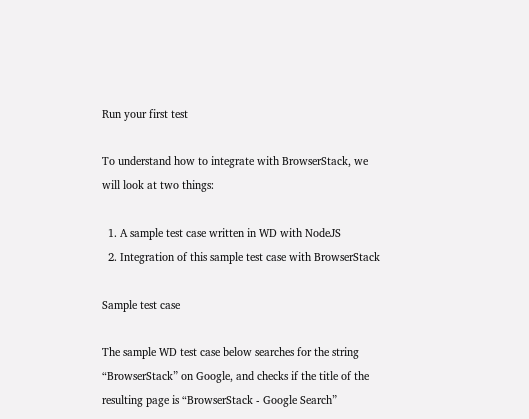Run your first test

To understand how to integrate with BrowserStack, we will look at two things:

  1. A sample test case written in WD with NodeJS
  2. Integration of this sample test case with BrowserStack

Sample test case

The sample WD test case below searches for the string “BrowserStack” on Google, and checks if the title of the resulting page is “BrowserStack - Google Search”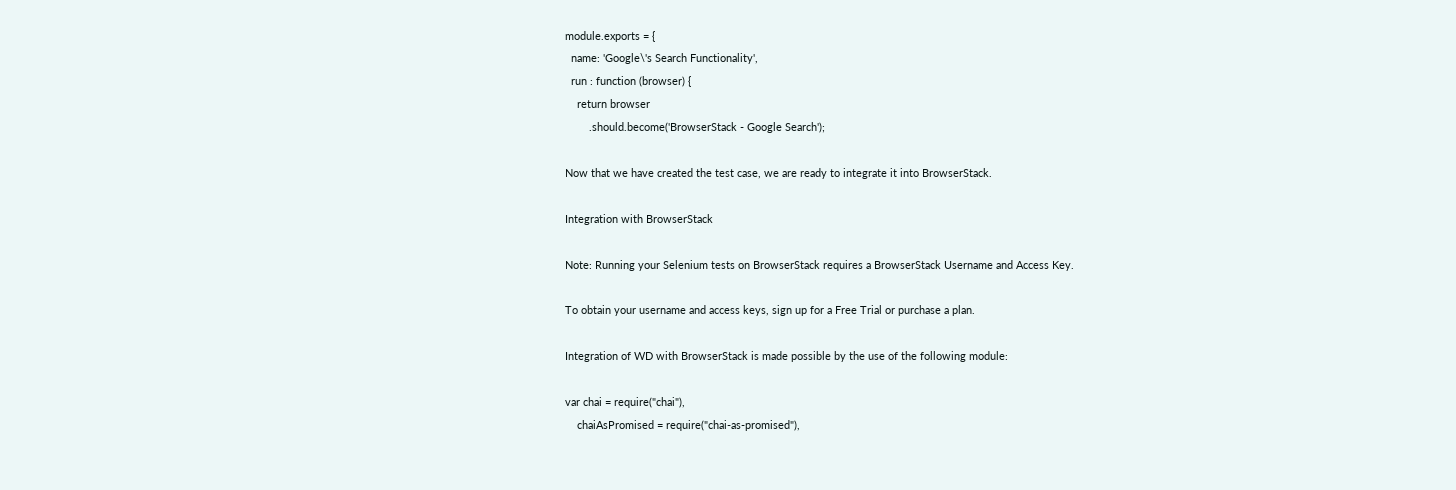module.exports = {
  name: 'Google\'s Search Functionality',
  run : function (browser) {
    return browser
        .should.become('BrowserStack - Google Search');

Now that we have created the test case, we are ready to integrate it into BrowserStack.

Integration with BrowserStack

Note: Running your Selenium tests on BrowserStack requires a BrowserStack Username and Access Key.

To obtain your username and access keys, sign up for a Free Trial or purchase a plan.

Integration of WD with BrowserStack is made possible by the use of the following module:

var chai = require("chai"),
    chaiAsPromised = require("chai-as-promised"),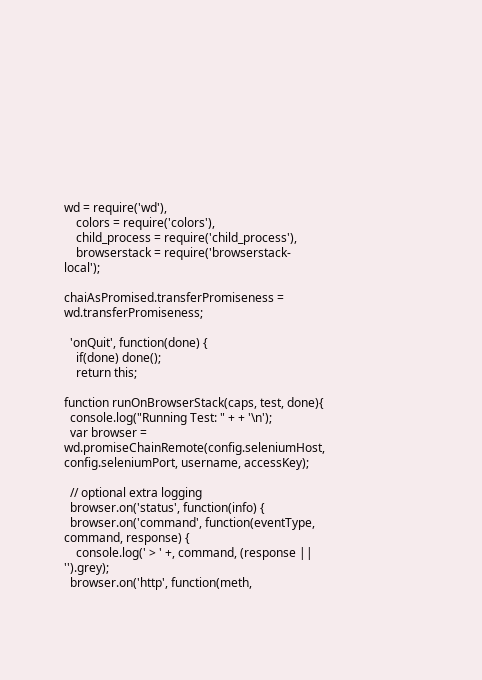wd = require('wd'),
    colors = require('colors'),
    child_process = require('child_process'),
    browserstack = require('browserstack-local');

chaiAsPromised.transferPromiseness = wd.transferPromiseness;

  'onQuit', function(done) {
    if(done) done();
    return this;

function runOnBrowserStack(caps, test, done){
  console.log("Running Test: " + + '\n');
  var browser = wd.promiseChainRemote(config.seleniumHost, config.seleniumPort, username, accessKey);

  // optional extra logging
  browser.on('status', function(info) {
  browser.on('command', function(eventType, command, response) {
    console.log(' > ' +, command, (response || '').grey);
  browser.on('http', function(meth,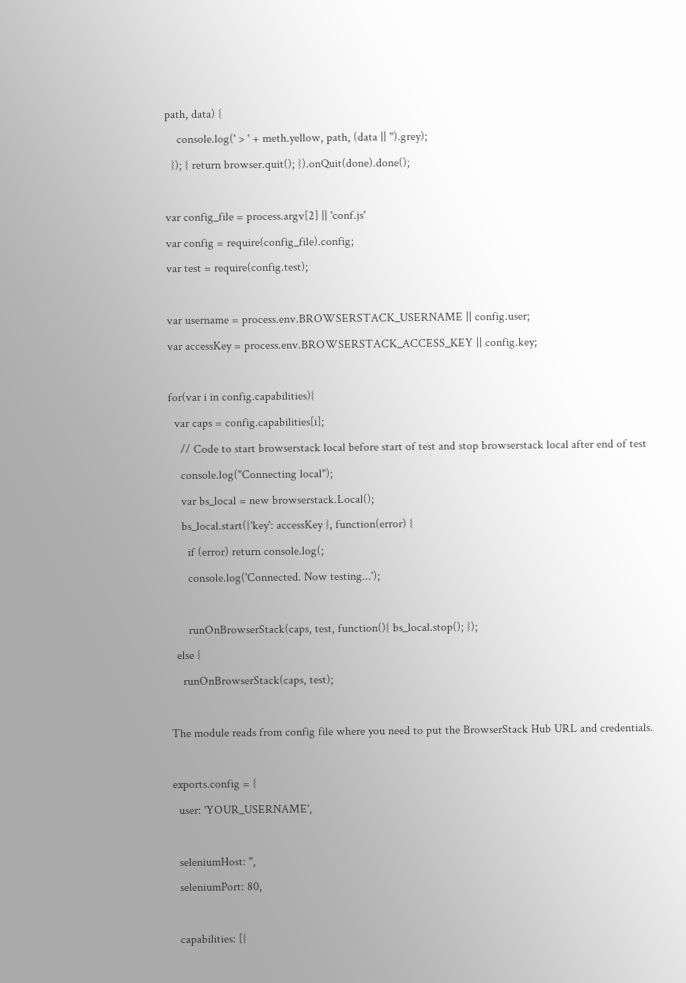path, data) {
    console.log(' > ' + meth.yellow, path, (data || '').grey);
  }); { return browser.quit(); }).onQuit(done).done();

var config_file = process.argv[2] || 'conf.js'
var config = require(config_file).config;
var test = require(config.test);

var username = process.env.BROWSERSTACK_USERNAME || config.user;
var accessKey = process.env.BROWSERSTACK_ACCESS_KEY || config.key;

for(var i in config.capabilities){
  var caps = config.capabilities[i];
    // Code to start browserstack local before start of test and stop browserstack local after end of test
    console.log("Connecting local");
    var bs_local = new browserstack.Local();
    bs_local.start({'key': accessKey }, function(error) {
      if (error) return console.log(;
      console.log('Connected. Now testing...');

      runOnBrowserStack(caps, test, function(){ bs_local.stop(); });
  else {
    runOnBrowserStack(caps, test);

The module reads from config file where you need to put the BrowserStack Hub URL and credentials.

exports.config = {
  user: 'YOUR_USERNAME',

  seleniumHost: '',
  seleniumPort: 80,

  capabilities: [{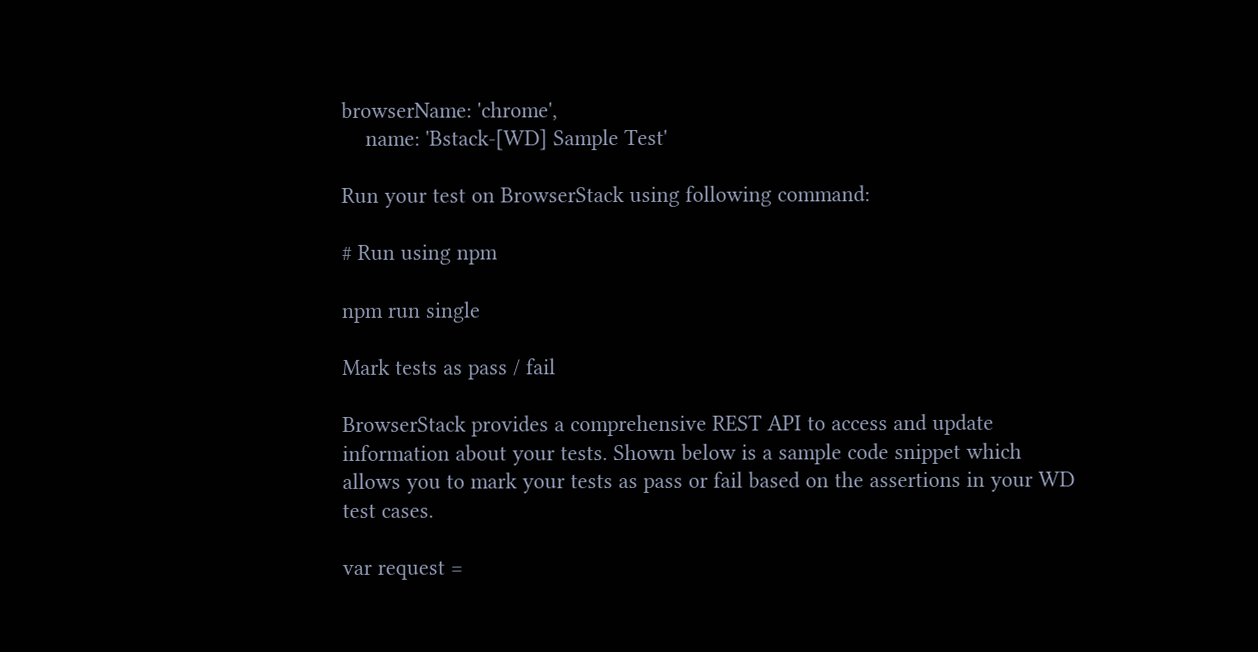browserName: 'chrome',
    name: 'Bstack-[WD] Sample Test'

Run your test on BrowserStack using following command:

# Run using npm

npm run single

Mark tests as pass / fail

BrowserStack provides a comprehensive REST API to access and update information about your tests. Shown below is a sample code snippet which allows you to mark your tests as pass or fail based on the assertions in your WD test cases.

var request =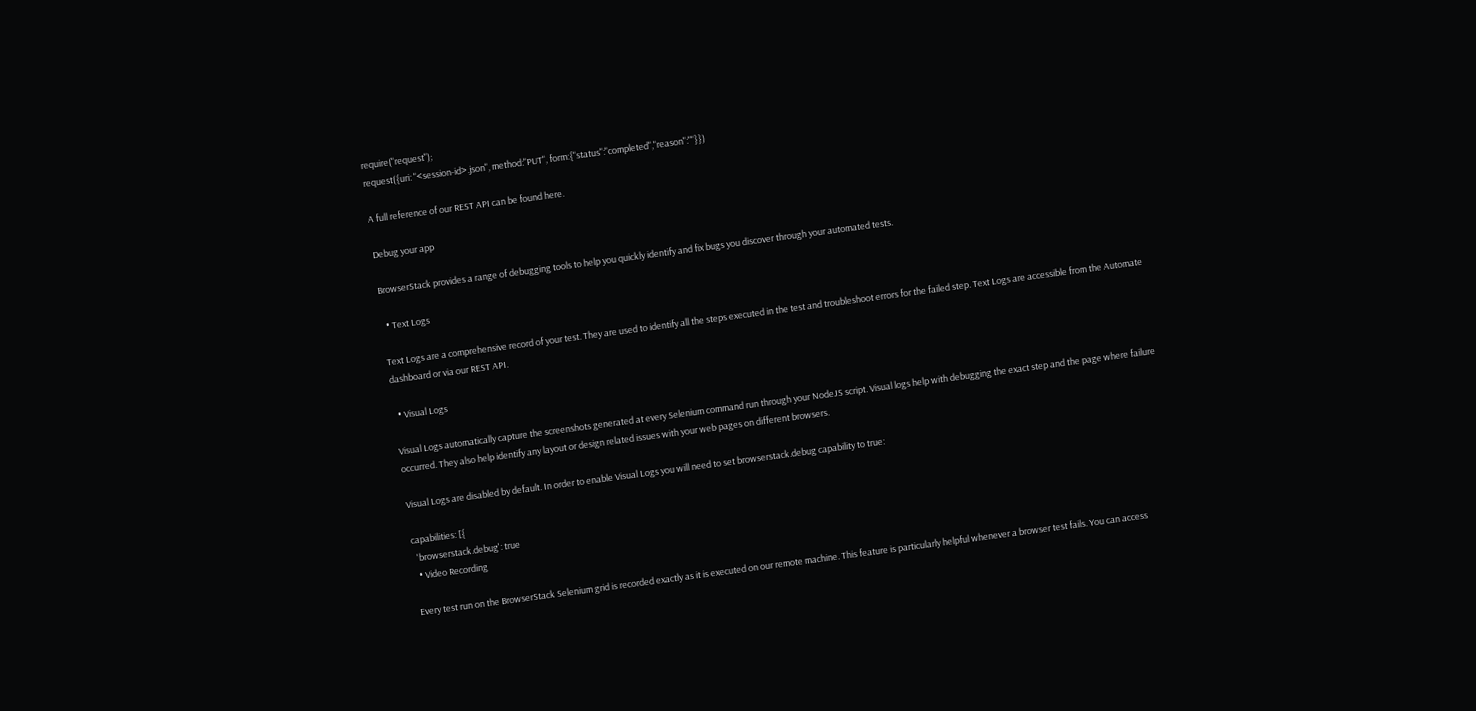require("request");
request({uri: "<session-id>.json", method:"PUT", form:{"status":"completed","reason":""}})

A full reference of our REST API can be found here.

Debug your app

BrowserStack provides a range of debugging tools to help you quickly identify and fix bugs you discover through your automated tests.

  • Text Logs

Text Logs are a comprehensive record of your test. They are used to identify all the steps executed in the test and troubleshoot errors for the failed step. Text Logs are accessible from the Automate dashboard or via our REST API.

  • Visual Logs

Visual Logs automatically capture the screenshots generated at every Selenium command run through your NodeJS script. Visual logs help with debugging the exact step and the page where failure occurred. They also help identify any layout or design related issues with your web pages on different browsers.

Visual Logs are disabled by default. In order to enable Visual Logs you will need to set browserstack.debug capability to true:

capabilities: [{
  'browserstack.debug': true
  • Video Recording

Every test run on the BrowserStack Selenium grid is recorded exactly as it is executed on our remote machine. This feature is particularly helpful whenever a browser test fails. You can access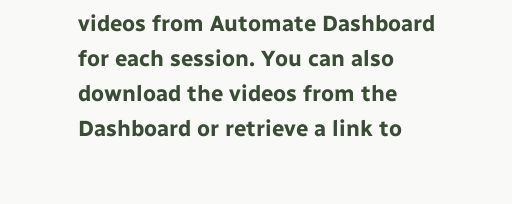videos from Automate Dashboard for each session. You can also download the videos from the Dashboard or retrieve a link to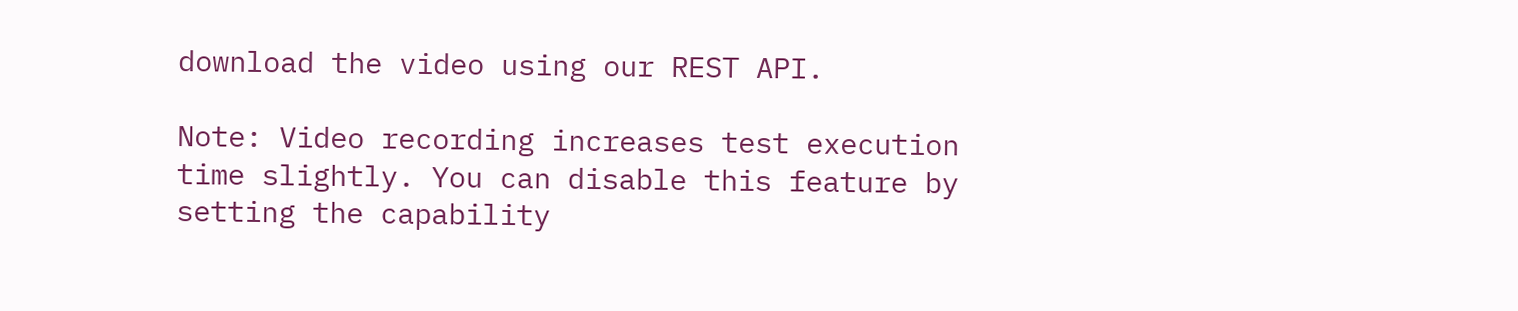download the video using our REST API.

Note: Video recording increases test execution time slightly. You can disable this feature by setting the capability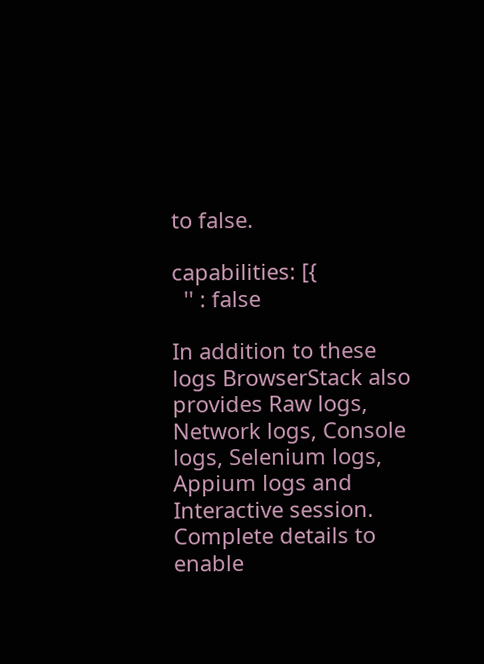to false.

capabilities: [{
  '' : false

In addition to these logs BrowserStack also provides Raw logs, Network logs, Console logs, Selenium logs, Appium logs and Interactive session. Complete details to enable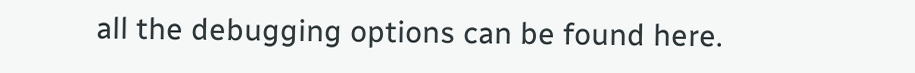all the debugging options can be found here.